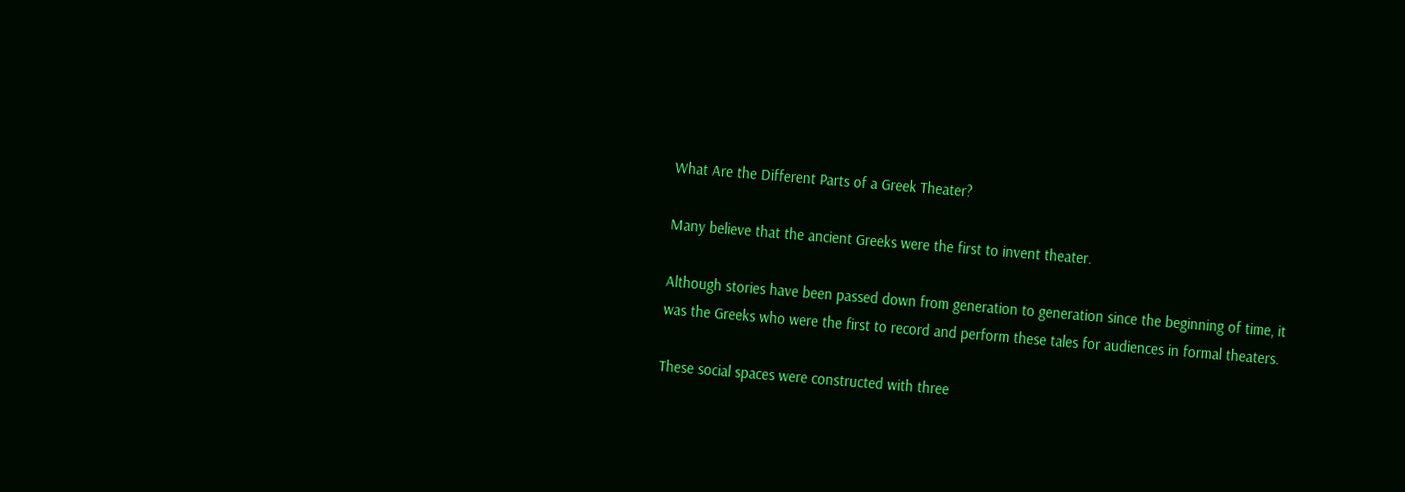What Are the Different Parts of a Greek Theater?

Many believe that the ancient Greeks were the first to invent theater.

Although stories have been passed down from generation to generation since the beginning of time, it was the Greeks who were the first to record and perform these tales for audiences in formal theaters.

These social spaces were constructed with three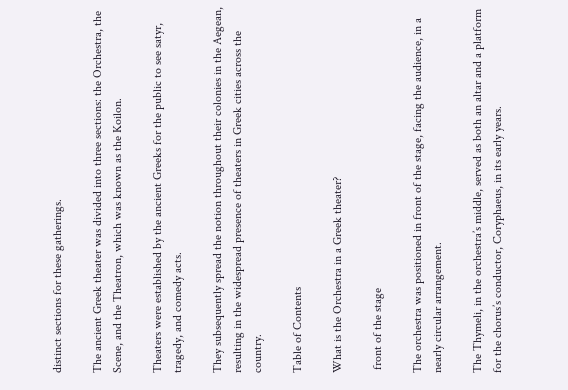distinct sections for these gatherings.

The ancient Greek theater was divided into three sections: the Orchestra, the Scene, and the Theatron, which was known as the Koilon.

Theaters were established by the ancient Greeks for the public to see satyr, tragedy, and comedy acts.

They subsequently spread the notion throughout their colonies in the Aegean, resulting in the widespread presence of theaters in Greek cities across the country.

Table of Contents

What is the Orchestra in a Greek theater?

 front of the stage

The orchestra was positioned in front of the stage, facing the audience, in a nearly circular arrangement.

The Thymeli, in the orchestra’s middle, served as both an altar and a platform for the chorus’s conductor, Coryphaeus, in its early years.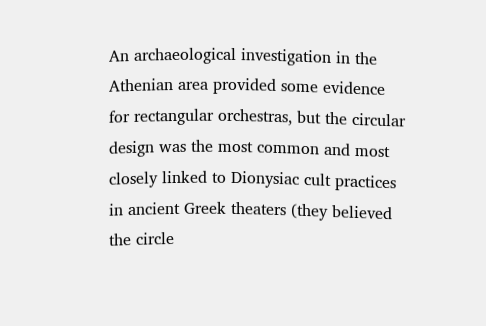An archaeological investigation in the Athenian area provided some evidence for rectangular orchestras, but the circular design was the most common and most closely linked to Dionysiac cult practices in ancient Greek theaters (they believed the circle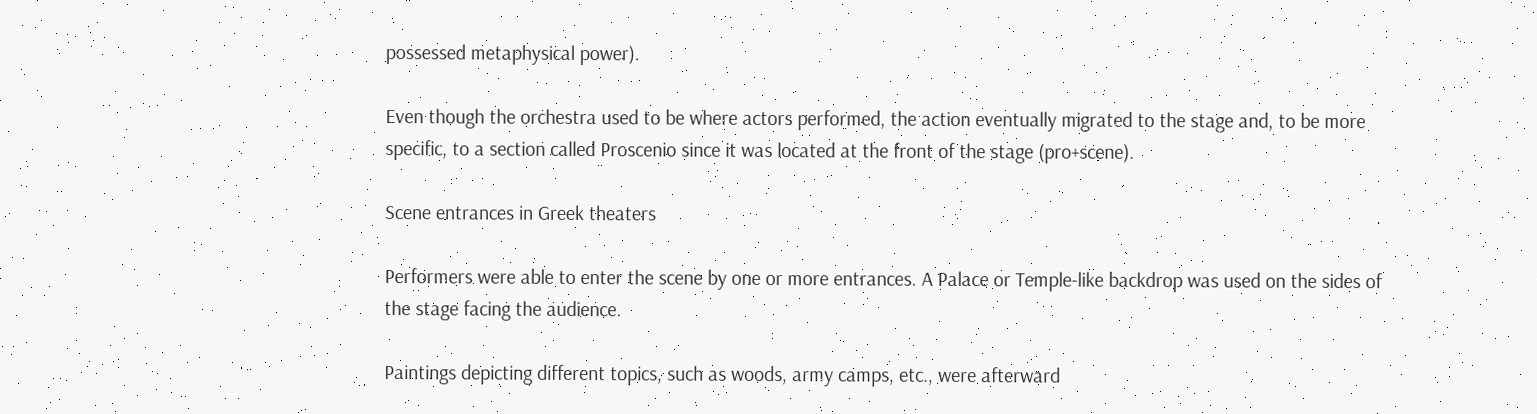possessed metaphysical power).

Even though the orchestra used to be where actors performed, the action eventually migrated to the stage and, to be more specific, to a section called Proscenio since it was located at the front of the stage (pro+scene).

Scene entrances in Greek theaters

Performers were able to enter the scene by one or more entrances. A Palace or Temple-like backdrop was used on the sides of the stage facing the audience.

Paintings depicting different topics, such as woods, army camps, etc., were afterward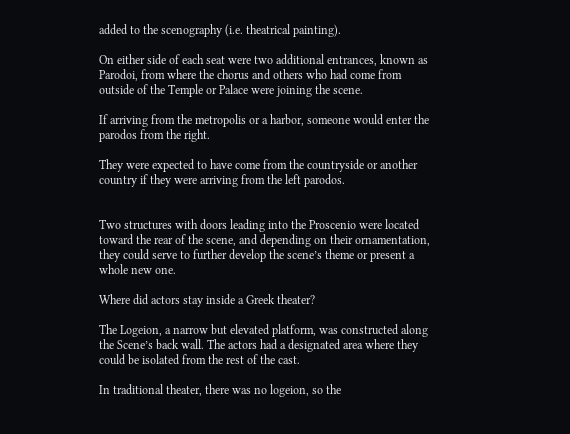added to the scenography (i.e. theatrical painting).

On either side of each seat were two additional entrances, known as Parodoi, from where the chorus and others who had come from outside of the Temple or Palace were joining the scene.

If arriving from the metropolis or a harbor, someone would enter the parodos from the right.

They were expected to have come from the countryside or another country if they were arriving from the left parodos.


Two structures with doors leading into the Proscenio were located toward the rear of the scene, and depending on their ornamentation, they could serve to further develop the scene’s theme or present a whole new one.

Where did actors stay inside a Greek theater?

The Logeion, a narrow but elevated platform, was constructed along the Scene’s back wall. The actors had a designated area where they could be isolated from the rest of the cast.

In traditional theater, there was no logeion, so the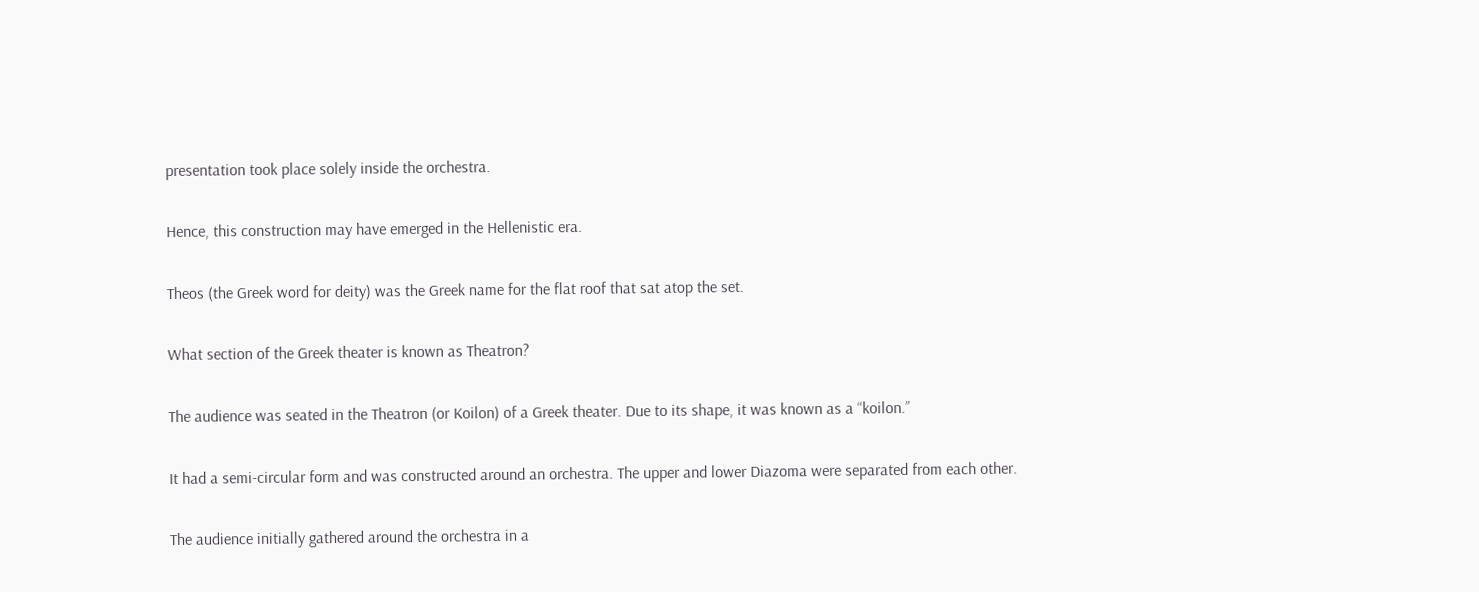presentation took place solely inside the orchestra.

Hence, this construction may have emerged in the Hellenistic era.

Theos (the Greek word for deity) was the Greek name for the flat roof that sat atop the set.

What section of the Greek theater is known as Theatron?

The audience was seated in the Theatron (or Koilon) of a Greek theater. Due to its shape, it was known as a “koilon.”

It had a semi-circular form and was constructed around an orchestra. The upper and lower Diazoma were separated from each other.

The audience initially gathered around the orchestra in a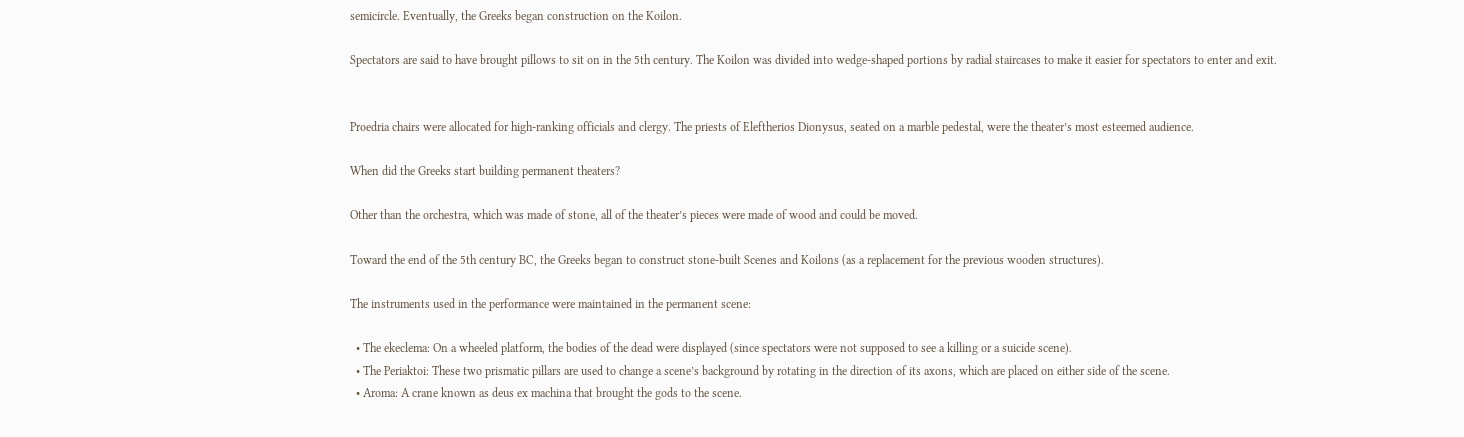semicircle. Eventually, the Greeks began construction on the Koilon.

Spectators are said to have brought pillows to sit on in the 5th century. The Koilon was divided into wedge-shaped portions by radial staircases to make it easier for spectators to enter and exit.


Proedria chairs were allocated for high-ranking officials and clergy. The priests of Eleftherios Dionysus, seated on a marble pedestal, were the theater’s most esteemed audience.

When did the Greeks start building permanent theaters?

Other than the orchestra, which was made of stone, all of the theater’s pieces were made of wood and could be moved.

Toward the end of the 5th century BC, the Greeks began to construct stone-built Scenes and Koilons (as a replacement for the previous wooden structures).

The instruments used in the performance were maintained in the permanent scene:

  • The ekeclema: On a wheeled platform, the bodies of the dead were displayed (since spectators were not supposed to see a killing or a suicide scene).
  • The Periaktoi: These two prismatic pillars are used to change a scene’s background by rotating in the direction of its axons, which are placed on either side of the scene.
  • Aroma: A crane known as deus ex machina that brought the gods to the scene.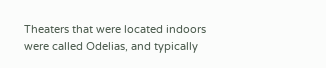Theaters that were located indoors were called Odelias, and typically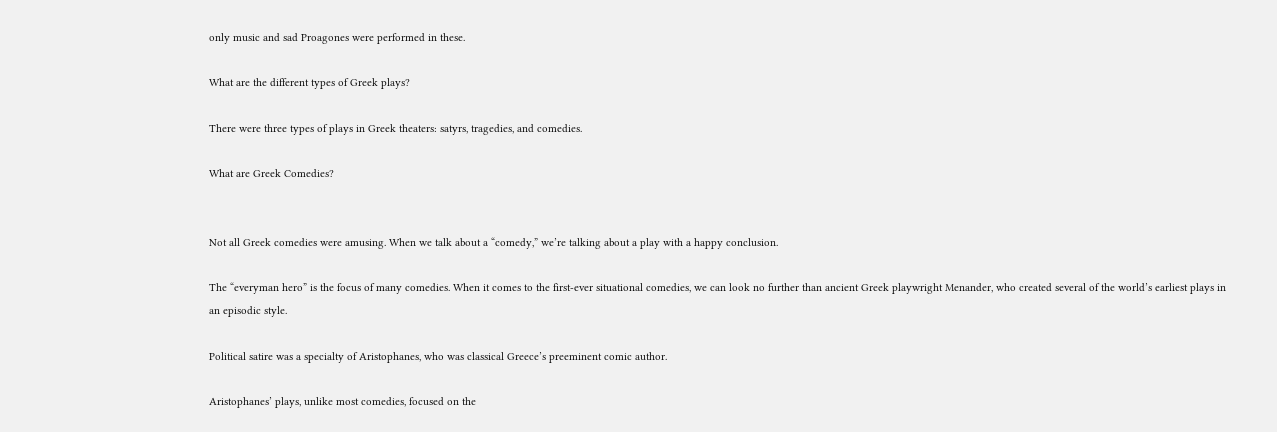only music and sad Proagones were performed in these.

What are the different types of Greek plays?

There were three types of plays in Greek theaters: satyrs, tragedies, and comedies.

What are Greek Comedies?


Not all Greek comedies were amusing. When we talk about a “comedy,” we’re talking about a play with a happy conclusion.

The “everyman hero” is the focus of many comedies. When it comes to the first-ever situational comedies, we can look no further than ancient Greek playwright Menander, who created several of the world’s earliest plays in an episodic style.

Political satire was a specialty of Aristophanes, who was classical Greece’s preeminent comic author.

Aristophanes’ plays, unlike most comedies, focused on the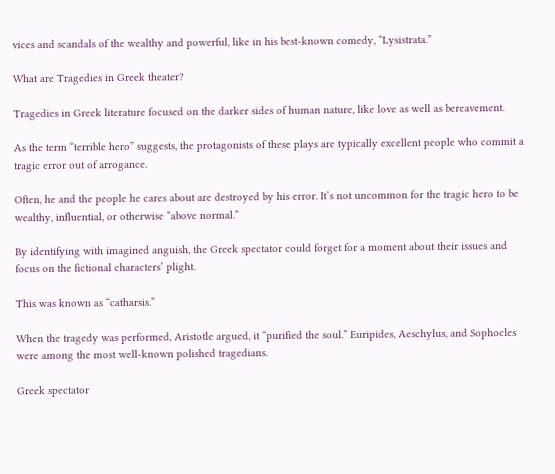vices and scandals of the wealthy and powerful, like in his best-known comedy, “Lysistrata.”

What are Tragedies in Greek theater?

Tragedies in Greek literature focused on the darker sides of human nature, like love as well as bereavement.

As the term “terrible hero” suggests, the protagonists of these plays are typically excellent people who commit a tragic error out of arrogance.

Often, he and the people he cares about are destroyed by his error. It’s not uncommon for the tragic hero to be wealthy, influential, or otherwise “above normal.”

By identifying with imagined anguish, the Greek spectator could forget for a moment about their issues and focus on the fictional characters’ plight.

This was known as “catharsis.”

When the tragedy was performed, Aristotle argued, it “purified the soul.” Euripides, Aeschylus, and Sophocles were among the most well-known polished tragedians.

Greek spectator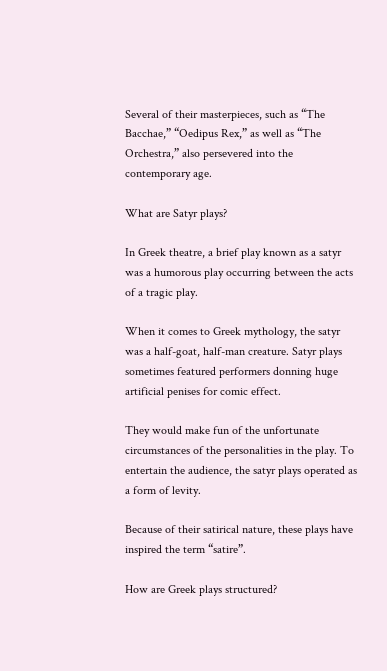Several of their masterpieces, such as “The Bacchae,” “Oedipus Rex,” as well as “The Orchestra,” also persevered into the contemporary age.

What are Satyr plays?

In Greek theatre, a brief play known as a satyr was a humorous play occurring between the acts of a tragic play.

When it comes to Greek mythology, the satyr was a half-goat, half-man creature. Satyr plays sometimes featured performers donning huge artificial penises for comic effect.

They would make fun of the unfortunate circumstances of the personalities in the play. To entertain the audience, the satyr plays operated as a form of levity.

Because of their satirical nature, these plays have inspired the term “satire”.

How are Greek plays structured?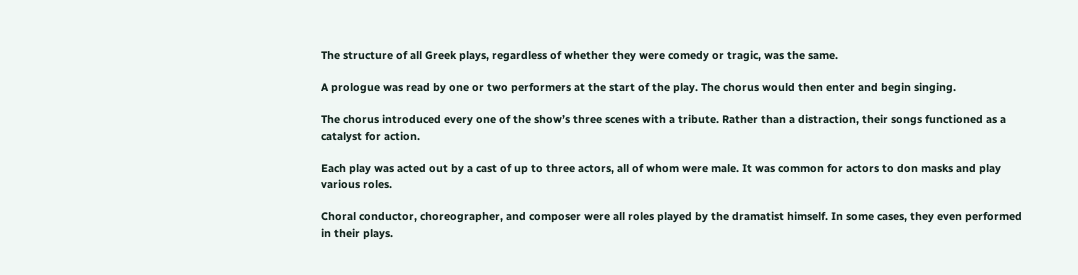The structure of all Greek plays, regardless of whether they were comedy or tragic, was the same.

A prologue was read by one or two performers at the start of the play. The chorus would then enter and begin singing.

The chorus introduced every one of the show’s three scenes with a tribute. Rather than a distraction, their songs functioned as a catalyst for action.

Each play was acted out by a cast of up to three actors, all of whom were male. It was common for actors to don masks and play various roles.

Choral conductor, choreographer, and composer were all roles played by the dramatist himself. In some cases, they even performed in their plays.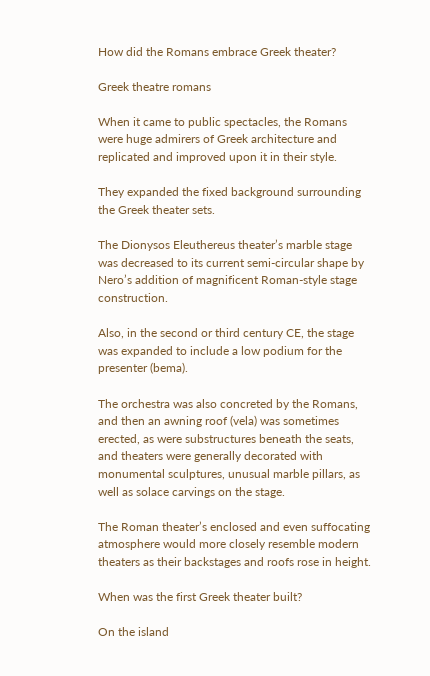How did the Romans embrace Greek theater?

Greek theatre romans

When it came to public spectacles, the Romans were huge admirers of Greek architecture and replicated and improved upon it in their style.

They expanded the fixed background surrounding the Greek theater sets.

The Dionysos Eleuthereus theater’s marble stage was decreased to its current semi-circular shape by Nero’s addition of magnificent Roman-style stage construction.

Also, in the second or third century CE, the stage was expanded to include a low podium for the presenter (bema).

The orchestra was also concreted by the Romans, and then an awning roof (vela) was sometimes erected, as were substructures beneath the seats, and theaters were generally decorated with monumental sculptures, unusual marble pillars, as well as solace carvings on the stage.

The Roman theater’s enclosed and even suffocating atmosphere would more closely resemble modern theaters as their backstages and roofs rose in height.

When was the first Greek theater built?

On the island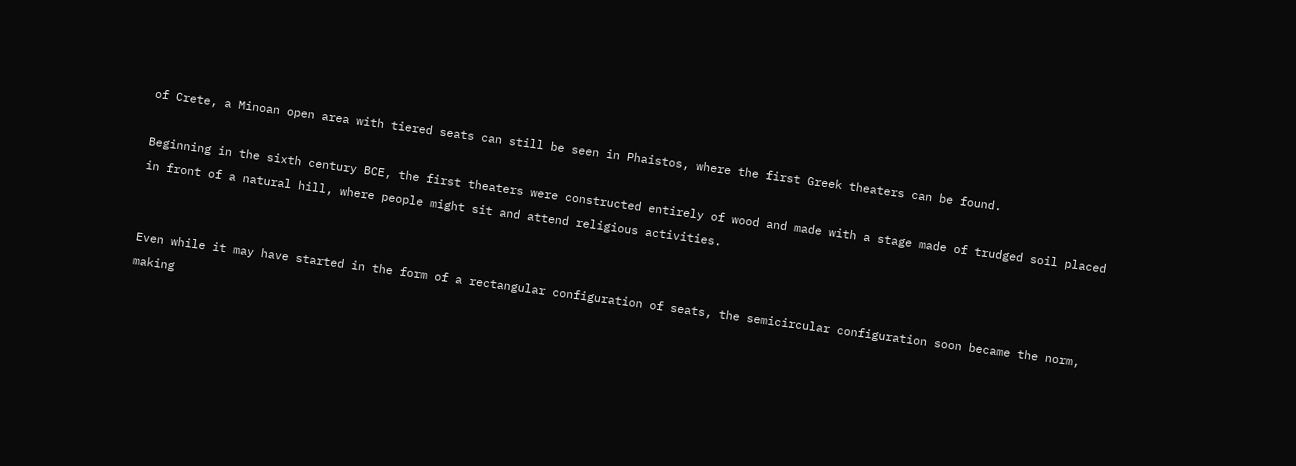of Crete, a Minoan open area with tiered seats can still be seen in Phaistos, where the first Greek theaters can be found.

Beginning in the sixth century BCE, the first theaters were constructed entirely of wood and made with a stage made of trudged soil placed in front of a natural hill, where people might sit and attend religious activities.


Even while it may have started in the form of a rectangular configuration of seats, the semicircular configuration soon became the norm, making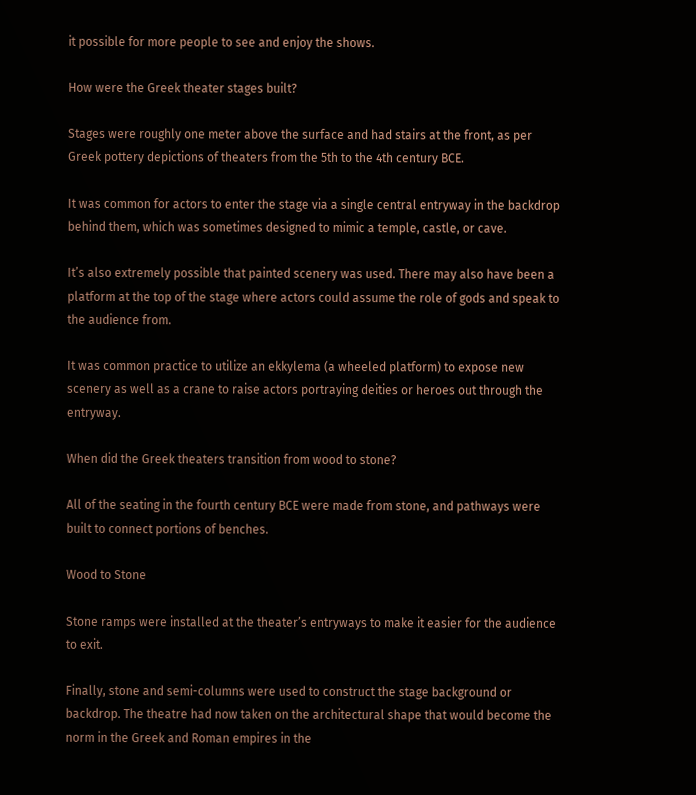it possible for more people to see and enjoy the shows.

How were the Greek theater stages built?

Stages were roughly one meter above the surface and had stairs at the front, as per Greek pottery depictions of theaters from the 5th to the 4th century BCE.

It was common for actors to enter the stage via a single central entryway in the backdrop behind them, which was sometimes designed to mimic a temple, castle, or cave.

It’s also extremely possible that painted scenery was used. There may also have been a platform at the top of the stage where actors could assume the role of gods and speak to the audience from.

It was common practice to utilize an ekkylema (a wheeled platform) to expose new scenery as well as a crane to raise actors portraying deities or heroes out through the entryway.

When did the Greek theaters transition from wood to stone?

All of the seating in the fourth century BCE were made from stone, and pathways were built to connect portions of benches.

Wood to Stone

Stone ramps were installed at the theater’s entryways to make it easier for the audience to exit.

Finally, stone and semi-columns were used to construct the stage background or backdrop. The theatre had now taken on the architectural shape that would become the norm in the Greek and Roman empires in the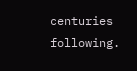centuries following.